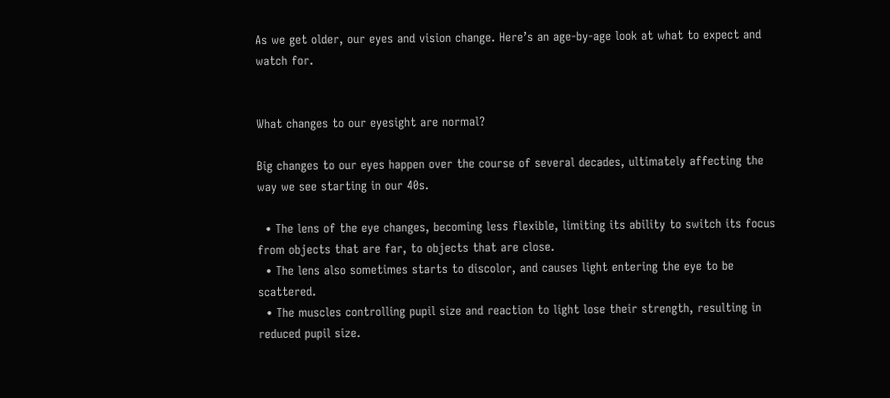As we get older, our eyes and vision change. Here’s an age-by-age look at what to expect and watch for.


What changes to our eyesight are normal?

Big changes to our eyes happen over the course of several decades, ultimately affecting the way we see starting in our 40s.

  • The lens of the eye changes, becoming less flexible, limiting its ability to switch its focus from objects that are far, to objects that are close.
  • The lens also sometimes starts to discolor, and causes light entering the eye to be scattered.
  • The muscles controlling pupil size and reaction to light lose their strength, resulting in reduced pupil size.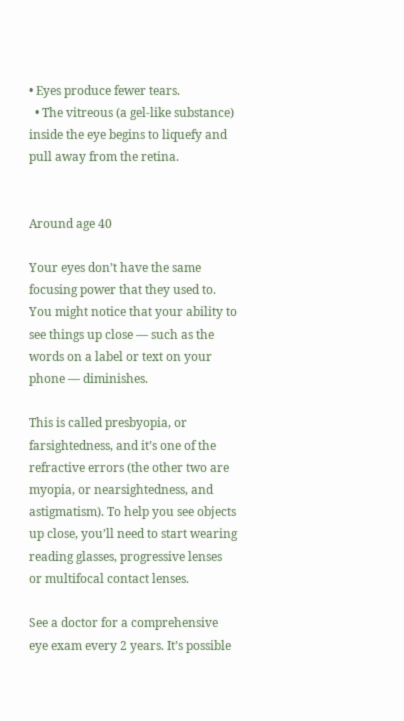• Eyes produce fewer tears.
  • The vitreous (a gel-like substance) inside the eye begins to liquefy and pull away from the retina.


Around age 40

Your eyes don’t have the same focusing power that they used to. You might notice that your ability to see things up close — such as the words on a label or text on your phone — diminishes.

This is called presbyopia, or farsightedness, and it’s one of the refractive errors (the other two are myopia, or nearsightedness, and astigmatism). To help you see objects up close, you’ll need to start wearing reading glasses, progressive lenses or multifocal contact lenses.

See a doctor for a comprehensive eye exam every 2 years. It’s possible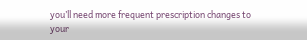you’ll need more frequent prescription changes to your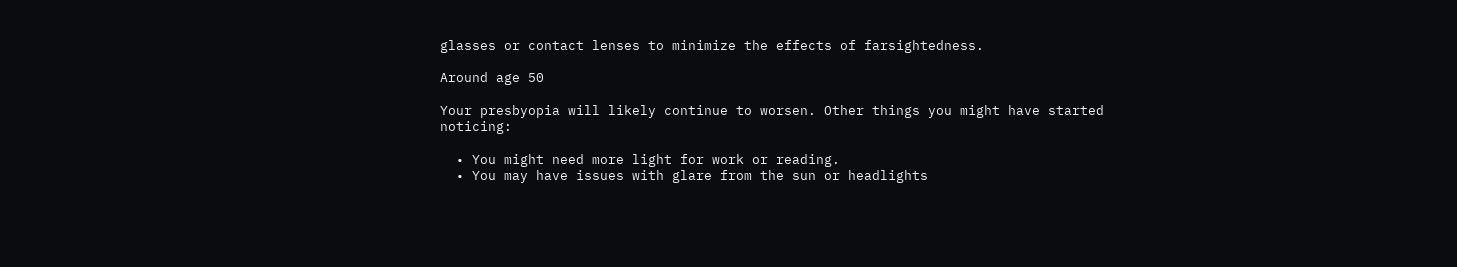glasses or contact lenses to minimize the effects of farsightedness.

Around age 50

Your presbyopia will likely continue to worsen. Other things you might have started noticing:

  • You might need more light for work or reading.
  • You may have issues with glare from the sun or headlights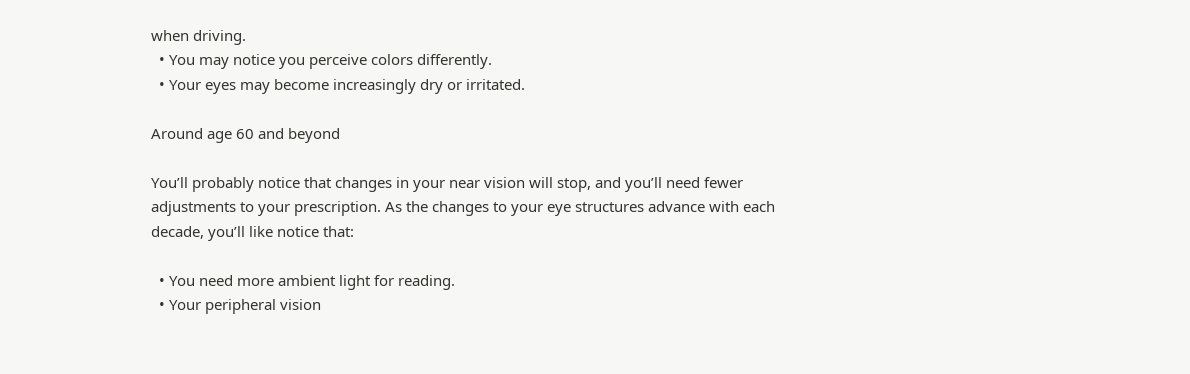when driving.
  • You may notice you perceive colors differently.
  • Your eyes may become increasingly dry or irritated.

Around age 60 and beyond

You’ll probably notice that changes in your near vision will stop, and you’ll need fewer adjustments to your prescription. As the changes to your eye structures advance with each decade, you’ll like notice that:

  • You need more ambient light for reading.
  • Your peripheral vision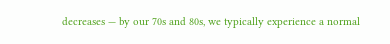decreases — by our 70s and 80s, we typically experience a normal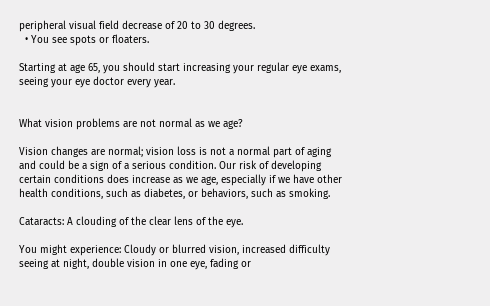peripheral visual field decrease of 20 to 30 degrees.
  • You see spots or floaters.

Starting at age 65, you should start increasing your regular eye exams, seeing your eye doctor every year.


What vision problems are not normal as we age?

Vision changes are normal; vision loss is not a normal part of aging and could be a sign of a serious condition. Our risk of developing certain conditions does increase as we age, especially if we have other health conditions, such as diabetes, or behaviors, such as smoking.

Cataracts: A clouding of the clear lens of the eye.

You might experience: Cloudy or blurred vision, increased difficulty seeing at night, double vision in one eye, fading or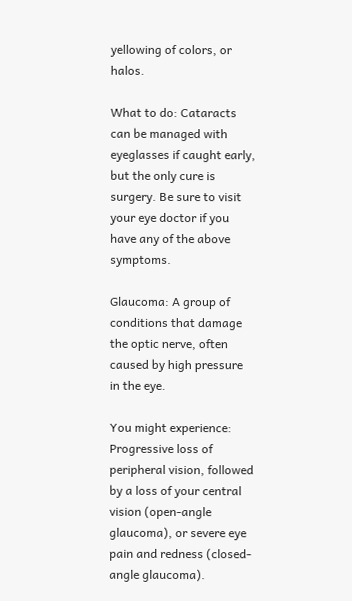yellowing of colors, or halos.

What to do: Cataracts can be managed with eyeglasses if caught early, but the only cure is surgery. Be sure to visit your eye doctor if you have any of the above symptoms.

Glaucoma: A group of conditions that damage the optic nerve, often caused by high pressure in the eye.

You might experience: Progressive loss of peripheral vision, followed by a loss of your central vision (open-angle glaucoma), or severe eye pain and redness (closed-angle glaucoma).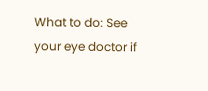What to do: See your eye doctor if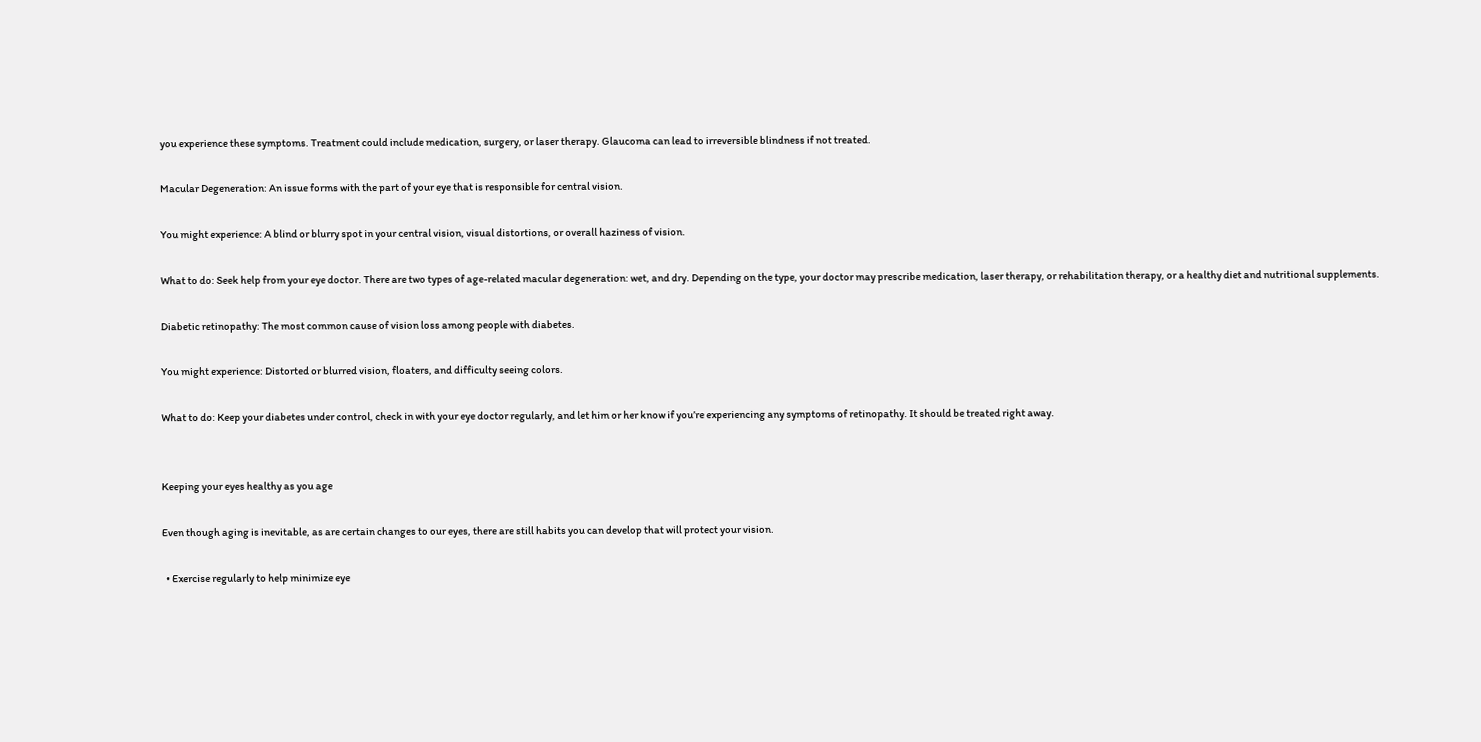you experience these symptoms. Treatment could include medication, surgery, or laser therapy. Glaucoma can lead to irreversible blindness if not treated.

Macular Degeneration: An issue forms with the part of your eye that is responsible for central vision.

You might experience: A blind or blurry spot in your central vision, visual distortions, or overall haziness of vision.

What to do: Seek help from your eye doctor. There are two types of age-related macular degeneration: wet, and dry. Depending on the type, your doctor may prescribe medication, laser therapy, or rehabilitation therapy, or a healthy diet and nutritional supplements.

Diabetic retinopathy: The most common cause of vision loss among people with diabetes.

You might experience: Distorted or blurred vision, floaters, and difficulty seeing colors.

What to do: Keep your diabetes under control, check in with your eye doctor regularly, and let him or her know if you’re experiencing any symptoms of retinopathy. It should be treated right away.


Keeping your eyes healthy as you age

Even though aging is inevitable, as are certain changes to our eyes, there are still habits you can develop that will protect your vision.

  • Exercise regularly to help minimize eye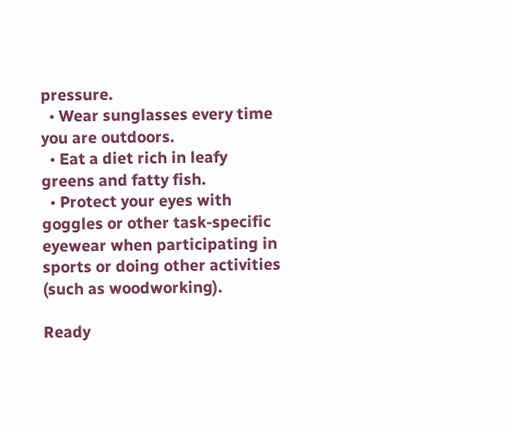pressure.
  • Wear sunglasses every time you are outdoors.
  • Eat a diet rich in leafy greens and fatty fish.
  • Protect your eyes with goggles or other task-specific eyewear when participating in sports or doing other activities (such as woodworking).

Ready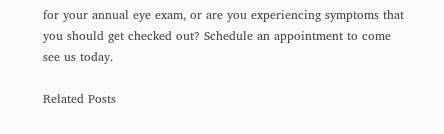for your annual eye exam, or are you experiencing symptoms that you should get checked out? Schedule an appointment to come see us today.

Related Posts